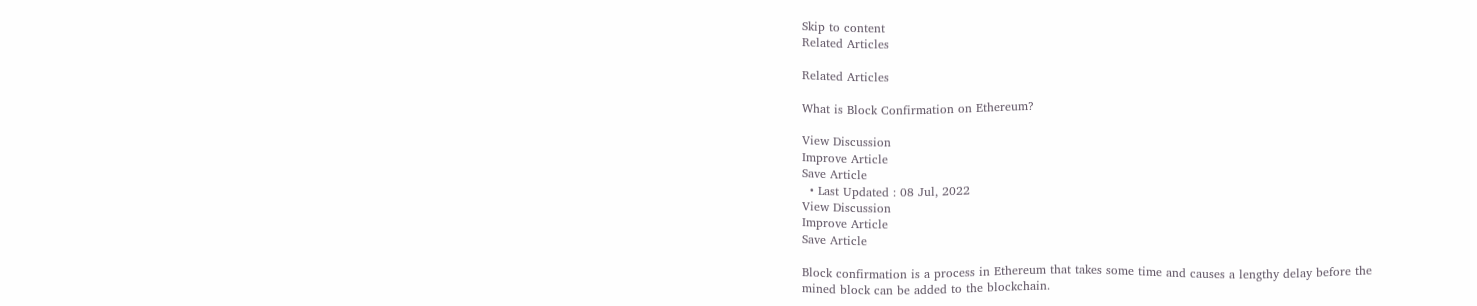Skip to content
Related Articles

Related Articles

What is Block Confirmation on Ethereum?

View Discussion
Improve Article
Save Article
  • Last Updated : 08 Jul, 2022
View Discussion
Improve Article
Save Article

Block confirmation is a process in Ethereum that takes some time and causes a lengthy delay before the mined block can be added to the blockchain.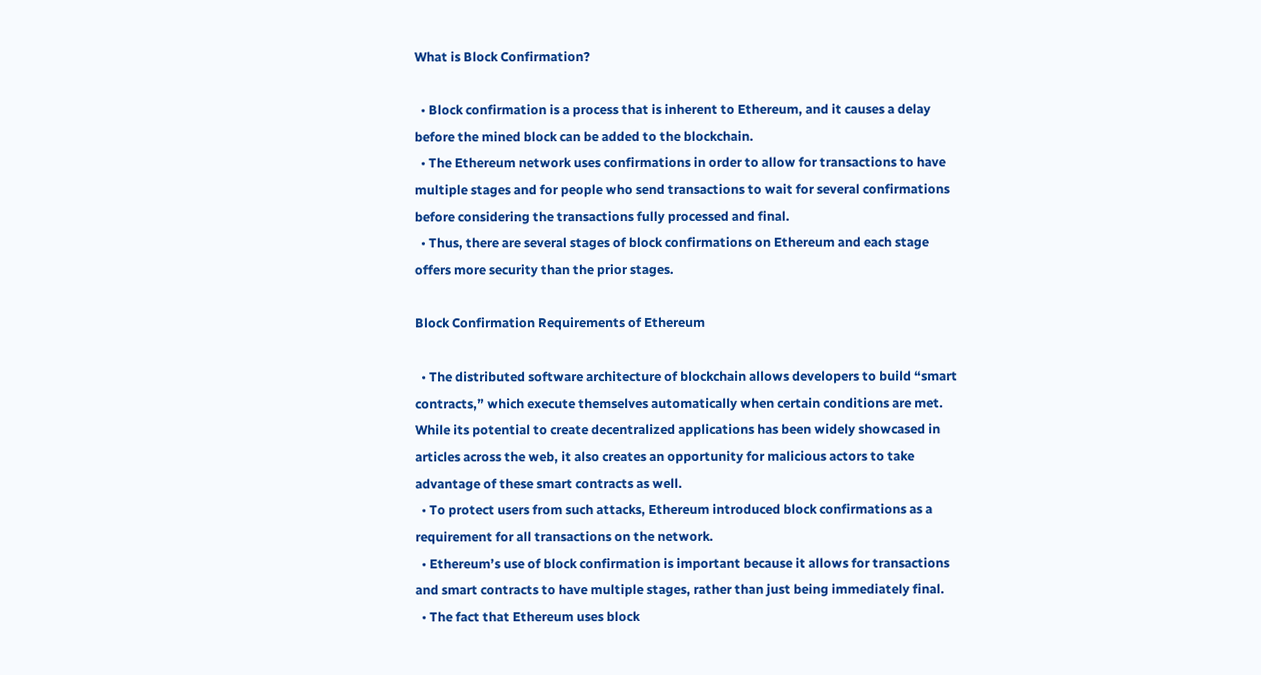What is Block Confirmation?

  • Block confirmation is a process that is inherent to Ethereum, and it causes a delay before the mined block can be added to the blockchain.
  • The Ethereum network uses confirmations in order to allow for transactions to have multiple stages and for people who send transactions to wait for several confirmations before considering the transactions fully processed and final.
  • Thus, there are several stages of block confirmations on Ethereum and each stage offers more security than the prior stages.

Block Confirmation Requirements of Ethereum

  • The distributed software architecture of blockchain allows developers to build “smart contracts,” which execute themselves automatically when certain conditions are met. While its potential to create decentralized applications has been widely showcased in articles across the web, it also creates an opportunity for malicious actors to take advantage of these smart contracts as well.
  • To protect users from such attacks, Ethereum introduced block confirmations as a requirement for all transactions on the network.
  • Ethereum’s use of block confirmation is important because it allows for transactions and smart contracts to have multiple stages, rather than just being immediately final.
  • The fact that Ethereum uses block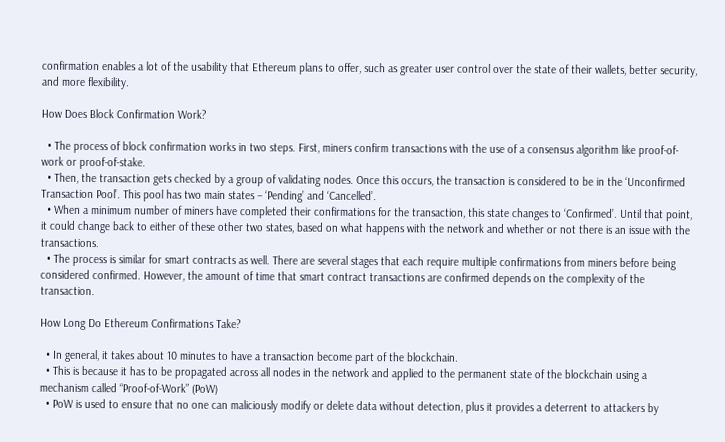confirmation enables a lot of the usability that Ethereum plans to offer, such as greater user control over the state of their wallets, better security, and more flexibility.

How Does Block Confirmation Work?

  • The process of block confirmation works in two steps. First, miners confirm transactions with the use of a consensus algorithm like proof-of-work or proof-of-stake.
  • Then, the transaction gets checked by a group of validating nodes. Once this occurs, the transaction is considered to be in the ‘Unconfirmed Transaction Pool’. This pool has two main states – ‘Pending’ and ‘Cancelled’.
  • When a minimum number of miners have completed their confirmations for the transaction, this state changes to ‘Confirmed’. Until that point, it could change back to either of these other two states, based on what happens with the network and whether or not there is an issue with the transactions.
  • The process is similar for smart contracts as well. There are several stages that each require multiple confirmations from miners before being considered confirmed. However, the amount of time that smart contract transactions are confirmed depends on the complexity of the transaction.

How Long Do Ethereum Confirmations Take?

  • In general, it takes about 10 minutes to have a transaction become part of the blockchain.
  • This is because it has to be propagated across all nodes in the network and applied to the permanent state of the blockchain using a mechanism called “Proof-of-Work” (PoW)
  • PoW is used to ensure that no one can maliciously modify or delete data without detection, plus it provides a deterrent to attackers by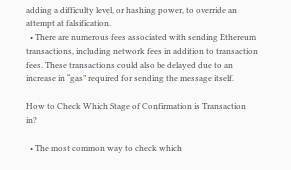adding a difficulty level, or hashing power, to override an attempt at falsification.
  • There are numerous fees associated with sending Ethereum transactions, including network fees in addition to transaction fees. These transactions could also be delayed due to an increase in “gas” required for sending the message itself.

How to Check Which Stage of Confirmation is Transaction in?

  • The most common way to check which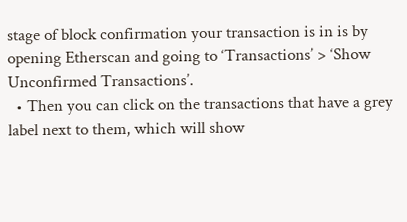stage of block confirmation your transaction is in is by opening Etherscan and going to ‘Transactions’ > ‘Show Unconfirmed Transactions’.
  • Then you can click on the transactions that have a grey label next to them, which will show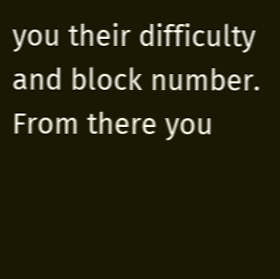you their difficulty and block number. From there you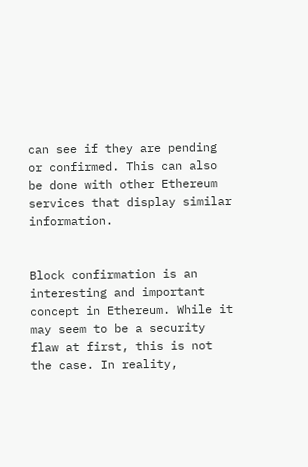can see if they are pending or confirmed. This can also be done with other Ethereum services that display similar information.


Block confirmation is an interesting and important concept in Ethereum. While it may seem to be a security flaw at first, this is not the case. In reality,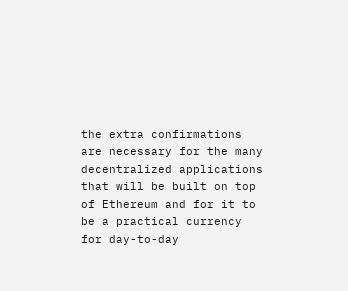the extra confirmations are necessary for the many decentralized applications that will be built on top of Ethereum and for it to be a practical currency for day-to-day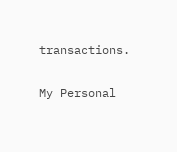transactions.

My Personal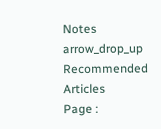Notes arrow_drop_up
Recommended Articles
Page :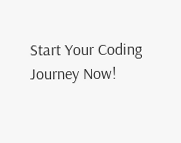Start Your Coding Journey Now!